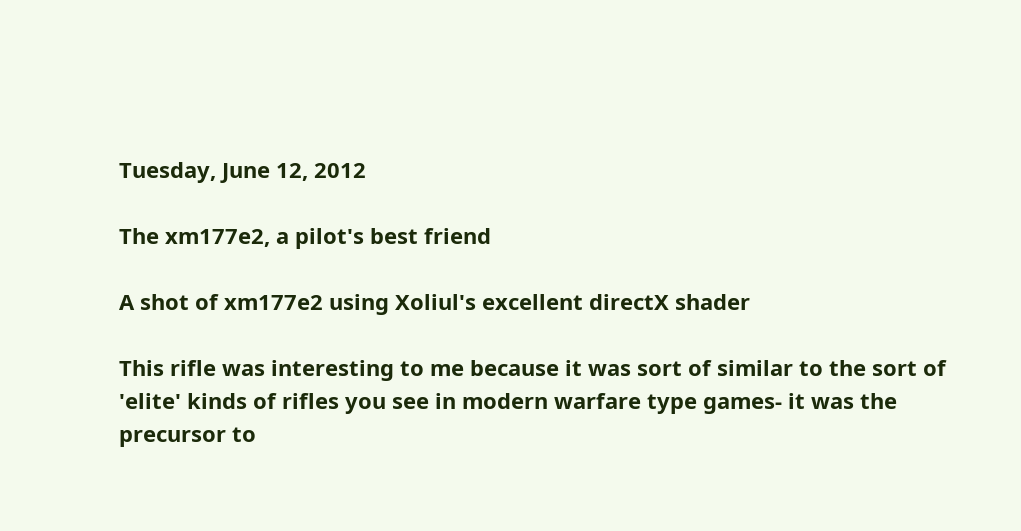Tuesday, June 12, 2012

The xm177e2, a pilot's best friend

A shot of xm177e2 using Xoliul's excellent directX shader

This rifle was interesting to me because it was sort of similar to the sort of 'elite' kinds of rifles you see in modern warfare type games- it was the precursor to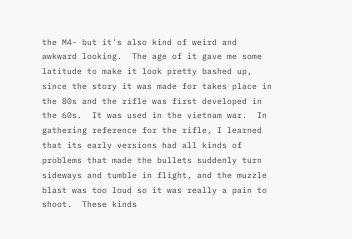the M4- but it's also kind of weird and awkward looking.  The age of it gave me some latitude to make it look pretty bashed up, since the story it was made for takes place in the 80s and the rifle was first developed in the 60s.  It was used in the vietnam war.  In gathering reference for the rifle, I learned that its early versions had all kinds of problems that made the bullets suddenly turn sideways and tumble in flight, and the muzzle blast was too loud so it was really a pain to shoot.  These kinds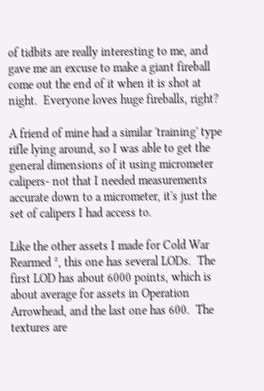of tidbits are really interesting to me, and gave me an excuse to make a giant fireball come out the end of it when it is shot at night.  Everyone loves huge fireballs, right?

A friend of mine had a similar 'training' type rifle lying around, so I was able to get the general dimensions of it using micrometer calipers- not that I needed measurements accurate down to a micrometer, it's just the set of calipers I had access to.

Like the other assets I made for Cold War Rearmed ², this one has several LODs.  The first LOD has about 6000 points, which is about average for assets in Operation Arrowhead, and the last one has 600.  The textures are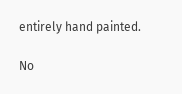entirely hand painted.

No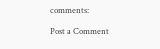comments:

Post a Comment